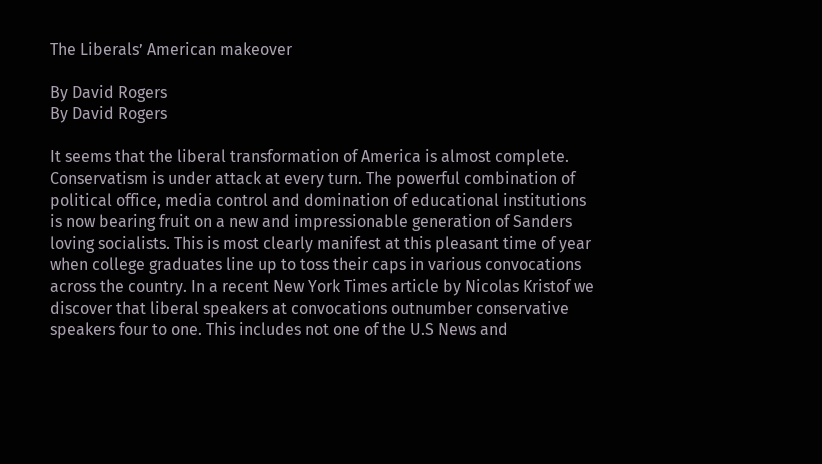The Liberals’ American makeover

By David Rogers
By David Rogers

It seems that the liberal transformation of America is almost complete. Conservatism is under attack at every turn. The powerful combination of political office, media control and domination of educational institutions is now bearing fruit on a new and impressionable generation of Sanders loving socialists. This is most clearly manifest at this pleasant time of year when college graduates line up to toss their caps in various convocations across the country. In a recent New York Times article by Nicolas Kristof we discover that liberal speakers at convocations outnumber conservative speakers four to one. This includes not one of the U.S News and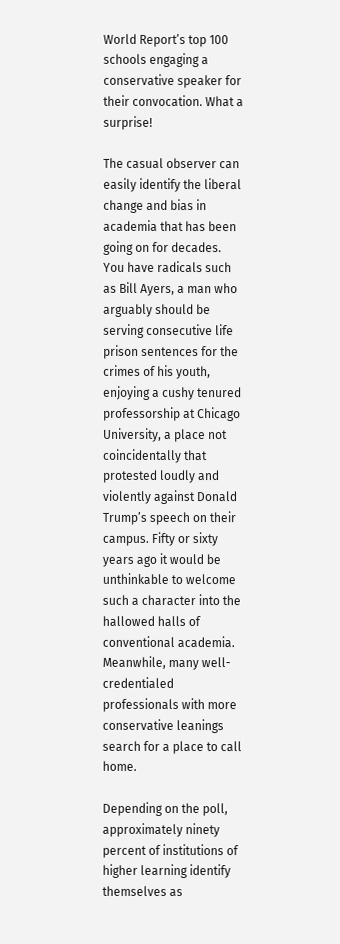World Report’s top 100 schools engaging a conservative speaker for their convocation. What a surprise!

The casual observer can easily identify the liberal change and bias in academia that has been going on for decades. You have radicals such as Bill Ayers, a man who arguably should be serving consecutive life prison sentences for the crimes of his youth, enjoying a cushy tenured professorship at Chicago University, a place not coincidentally that protested loudly and violently against Donald Trump’s speech on their campus. Fifty or sixty years ago it would be unthinkable to welcome such a character into the hallowed halls of conventional academia. Meanwhile, many well-credentialed professionals with more conservative leanings search for a place to call home.

Depending on the poll, approximately ninety percent of institutions of higher learning identify themselves as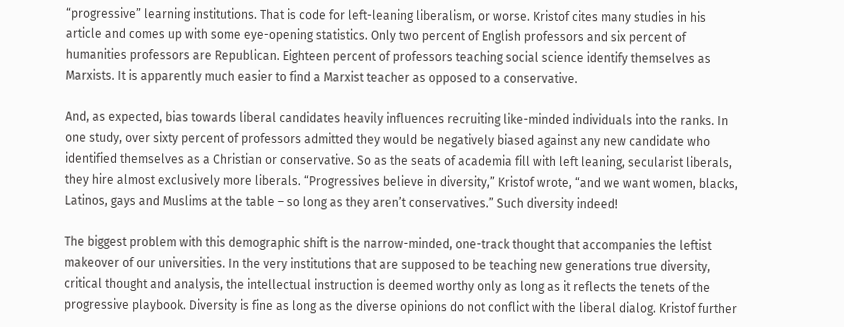“progressive” learning institutions. That is code for left-leaning liberalism, or worse. Kristof cites many studies in his article and comes up with some eye-opening statistics. Only two percent of English professors and six percent of humanities professors are Republican. Eighteen percent of professors teaching social science identify themselves as Marxists. It is apparently much easier to find a Marxist teacher as opposed to a conservative.

And, as expected, bias towards liberal candidates heavily influences recruiting like-minded individuals into the ranks. In one study, over sixty percent of professors admitted they would be negatively biased against any new candidate who identified themselves as a Christian or conservative. So as the seats of academia fill with left leaning, secularist liberals, they hire almost exclusively more liberals. “Progressives believe in diversity,” Kristof wrote, “and we want women, blacks, Latinos, gays and Muslims at the table – so long as they aren’t conservatives.” Such diversity indeed!

The biggest problem with this demographic shift is the narrow-minded, one-track thought that accompanies the leftist makeover of our universities. In the very institutions that are supposed to be teaching new generations true diversity, critical thought and analysis, the intellectual instruction is deemed worthy only as long as it reflects the tenets of the progressive playbook. Diversity is fine as long as the diverse opinions do not conflict with the liberal dialog. Kristof further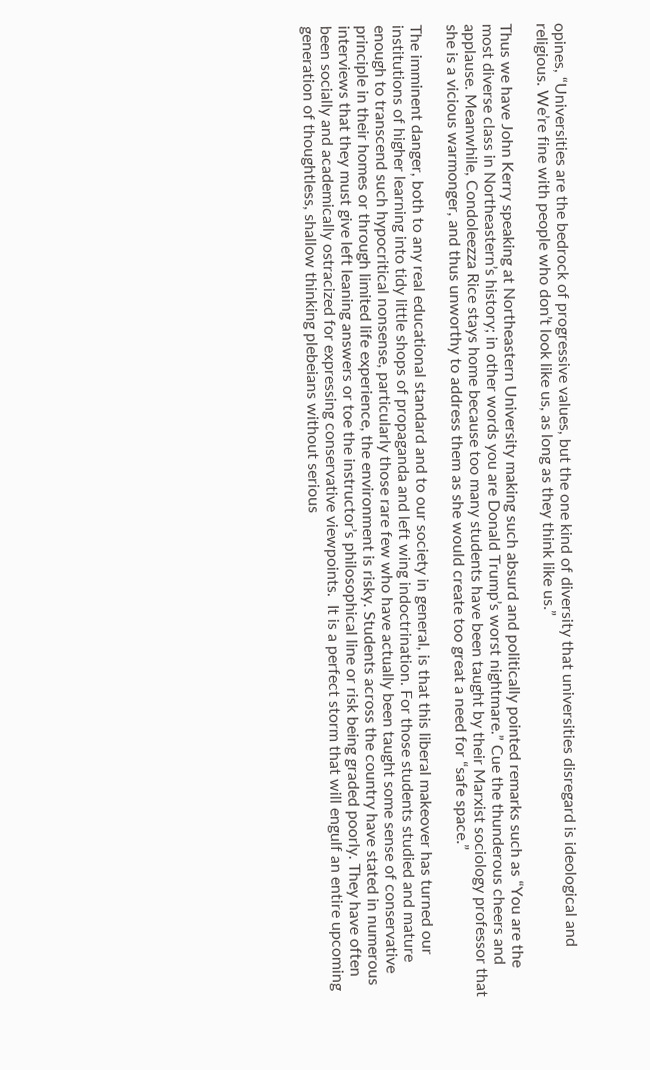opines, “Universities are the bedrock of progressive values, but the one kind of diversity that universities disregard is ideological and religious. We’re fine with people who don’t look like us, as long as they think like us.”

Thus we have John Kerry speaking at Northeastern University making such absurd and politically pointed remarks such as “You are the most diverse class in Northeastern’s history; in other words you are Donald Trump’s worst nightmare.” Cue the thunderous cheers and applause. Meanwhile, Condoleezza Rice stays home because too many students have been taught by their Marxist sociology professor that she is a vicious warmonger, and thus unworthy to address them as she would create too great a need for “safe space.”

The imminent danger, both to any real educational standard and to our society in general, is that this liberal makeover has turned our institutions of higher learning into tidy little shops of propaganda and left wing indoctrination. For those students studied and mature enough to transcend such hypocritical nonsense, particularly those rare few who have actually been taught some sense of conservative principle in their homes or through limited life experience, the environment is risky. Students across the country have stated in numerous interviews that they must give left leaning answers or toe the instructor’s philosophical line or risk being graded poorly. They have often been socially and academically ostracized for expressing conservative viewpoints.  It is a perfect storm that will engulf an entire upcoming generation of thoughtless, shallow thinking plebeians without serious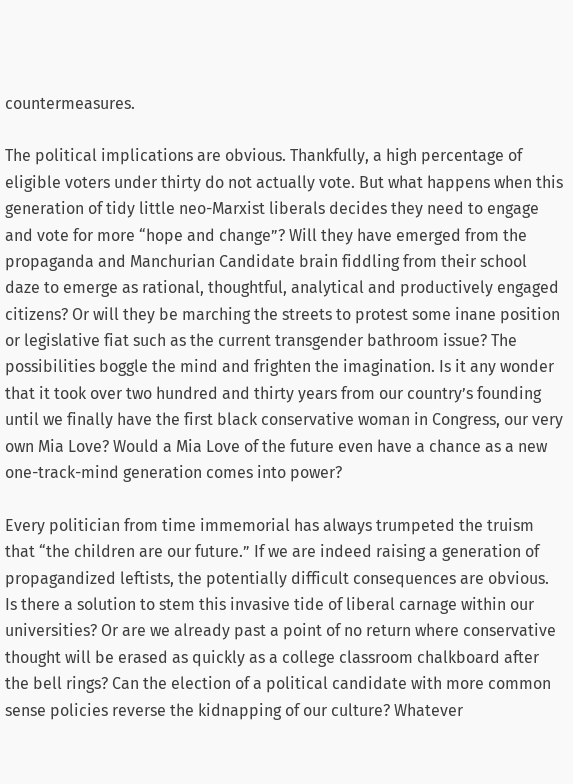countermeasures.

The political implications are obvious. Thankfully, a high percentage of eligible voters under thirty do not actually vote. But what happens when this generation of tidy little neo-Marxist liberals decides they need to engage and vote for more “hope and change”? Will they have emerged from the propaganda and Manchurian Candidate brain fiddling from their school daze to emerge as rational, thoughtful, analytical and productively engaged citizens? Or will they be marching the streets to protest some inane position or legislative fiat such as the current transgender bathroom issue? The possibilities boggle the mind and frighten the imagination. Is it any wonder that it took over two hundred and thirty years from our country’s founding until we finally have the first black conservative woman in Congress, our very own Mia Love? Would a Mia Love of the future even have a chance as a new one-track-mind generation comes into power?

Every politician from time immemorial has always trumpeted the truism that “the children are our future.” If we are indeed raising a generation of propagandized leftists, the potentially difficult consequences are obvious. Is there a solution to stem this invasive tide of liberal carnage within our universities? Or are we already past a point of no return where conservative thought will be erased as quickly as a college classroom chalkboard after the bell rings? Can the election of a political candidate with more common sense policies reverse the kidnapping of our culture? Whatever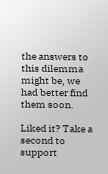the answers to this dilemma might be, we had better find them soon.

Liked it? Take a second to support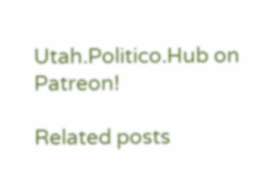Utah.Politico.Hub on Patreon!

Related posts